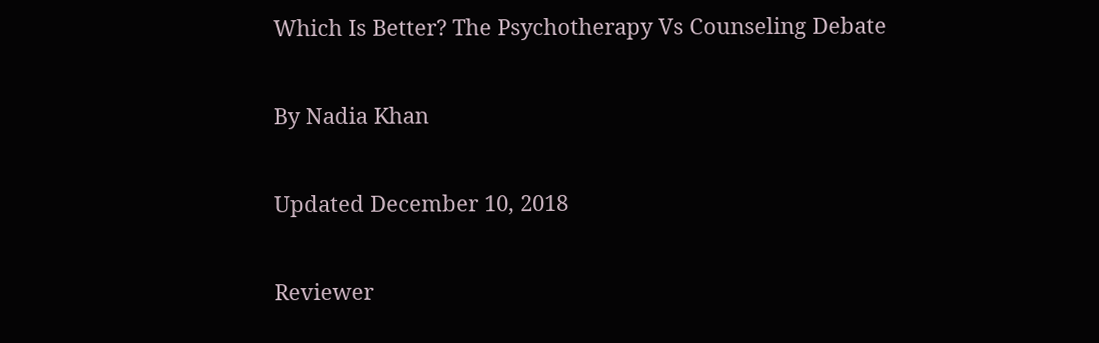Which Is Better? The Psychotherapy Vs Counseling Debate

By Nadia Khan

Updated December 10, 2018

Reviewer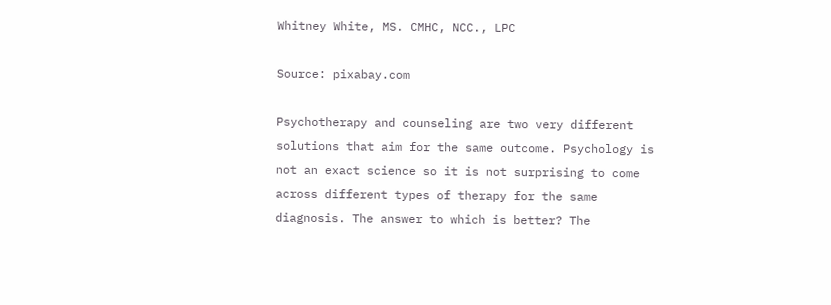Whitney White, MS. CMHC, NCC., LPC

Source: pixabay.com

Psychotherapy and counseling are two very different solutions that aim for the same outcome. Psychology is not an exact science so it is not surprising to come across different types of therapy for the same diagnosis. The answer to which is better? The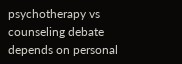psychotherapy vs counseling debate depends on personal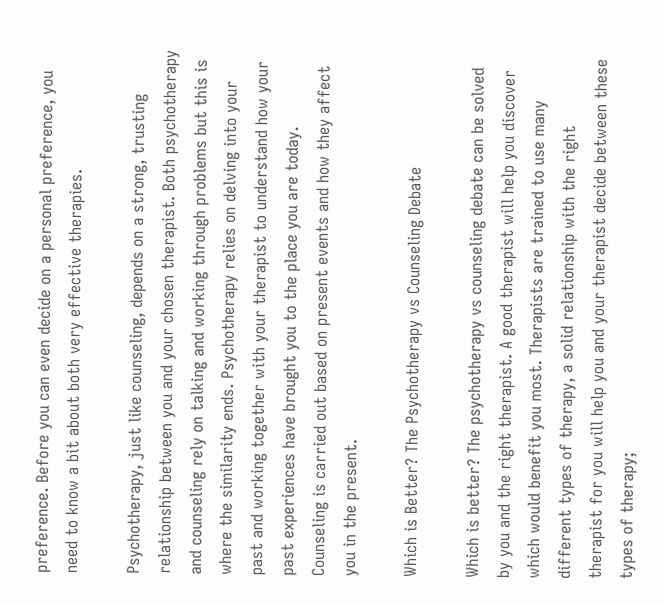preference. Before you can even decide on a personal preference, you need to know a bit about both very effective therapies.

Psychotherapy, just like counseling, depends on a strong, trusting relationship between you and your chosen therapist. Both psychotherapy and counseling rely on talking and working through problems but this is where the similarity ends. Psychotherapy relies on delving into your past and working together with your therapist to understand how your past experiences have brought you to the place you are today. Counseling is carried out based on present events and how they affect you in the present.

Which is Better? The Psychotherapy vs Counseling Debate

Which is better? The psychotherapy vs counseling debate can be solved by you and the right therapist. A good therapist will help you discover which would benefit you most. Therapists are trained to use many different types of therapy, a solid relationship with the right therapist for you will help you and your therapist decide between these types of therapy;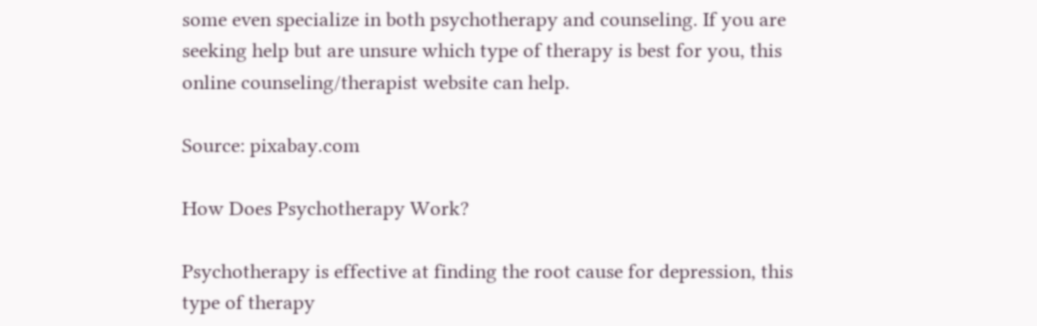some even specialize in both psychotherapy and counseling. If you are seeking help but are unsure which type of therapy is best for you, this online counseling/therapist website can help.

Source: pixabay.com

How Does Psychotherapy Work?

Psychotherapy is effective at finding the root cause for depression, this type of therapy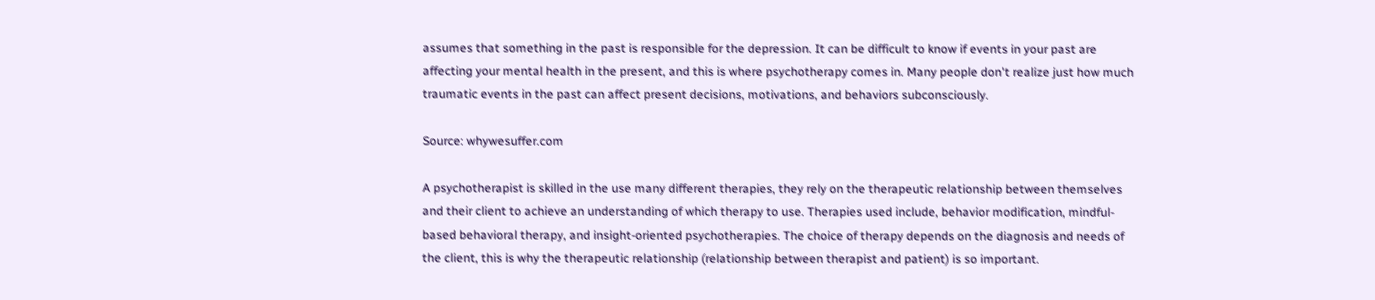assumes that something in the past is responsible for the depression. It can be difficult to know if events in your past are affecting your mental health in the present, and this is where psychotherapy comes in. Many people don't realize just how much traumatic events in the past can affect present decisions, motivations, and behaviors subconsciously.

Source: whywesuffer.com

A psychotherapist is skilled in the use many different therapies, they rely on the therapeutic relationship between themselves and their client to achieve an understanding of which therapy to use. Therapies used include, behavior modification, mindful-based behavioral therapy, and insight-oriented psychotherapies. The choice of therapy depends on the diagnosis and needs of the client, this is why the therapeutic relationship (relationship between therapist and patient) is so important.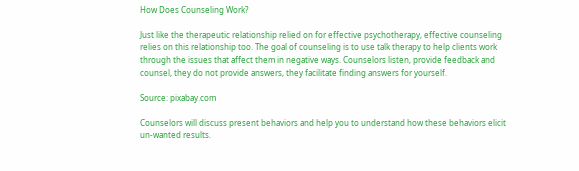How Does Counseling Work?

Just like the therapeutic relationship relied on for effective psychotherapy, effective counseling relies on this relationship too. The goal of counseling is to use talk therapy to help clients work through the issues that affect them in negative ways. Counselors listen, provide feedback and counsel, they do not provide answers, they facilitate finding answers for yourself.

Source: pixabay.com

Counselors will discuss present behaviors and help you to understand how these behaviors elicit un-wanted results.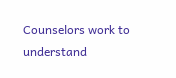Counselors work to understand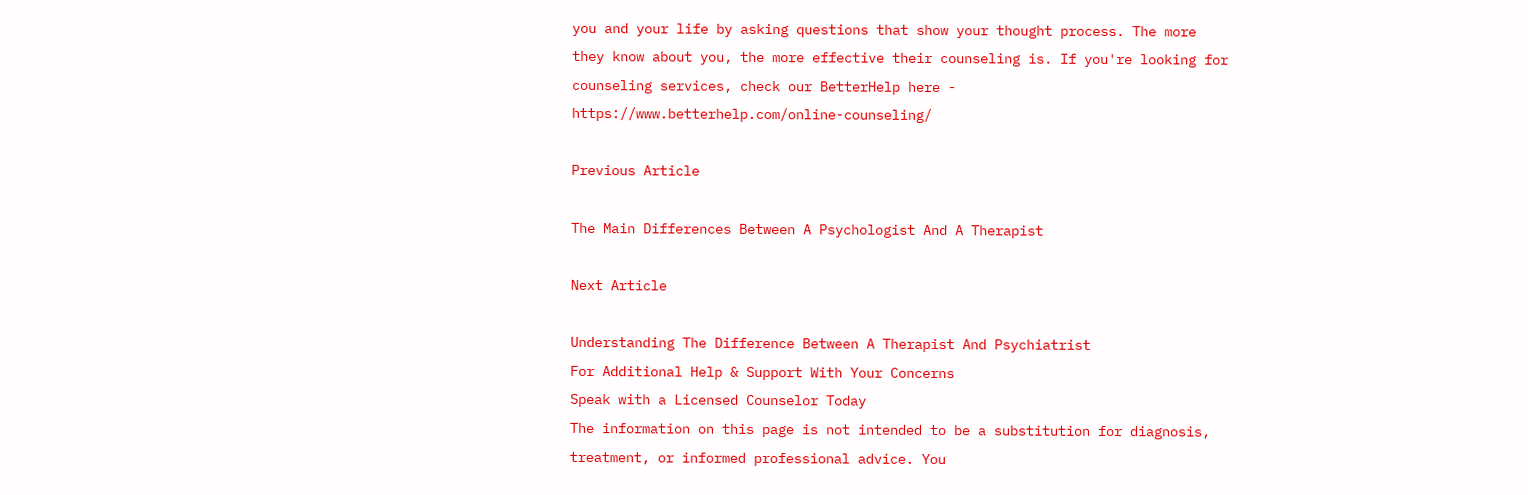you and your life by asking questions that show your thought process. The more they know about you, the more effective their counseling is. If you're looking for counseling services, check our BetterHelp here - https://www.betterhelp.com/online-counseling/

Previous Article

The Main Differences Between A Psychologist And A Therapist

Next Article

Understanding The Difference Between A Therapist And Psychiatrist
For Additional Help & Support With Your Concerns
Speak with a Licensed Counselor Today
The information on this page is not intended to be a substitution for diagnosis, treatment, or informed professional advice. You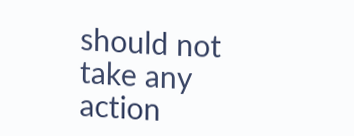should not take any action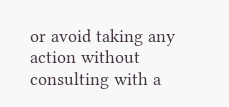or avoid taking any action without consulting with a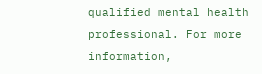qualified mental health professional. For more information,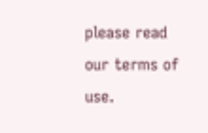please read our terms of use.